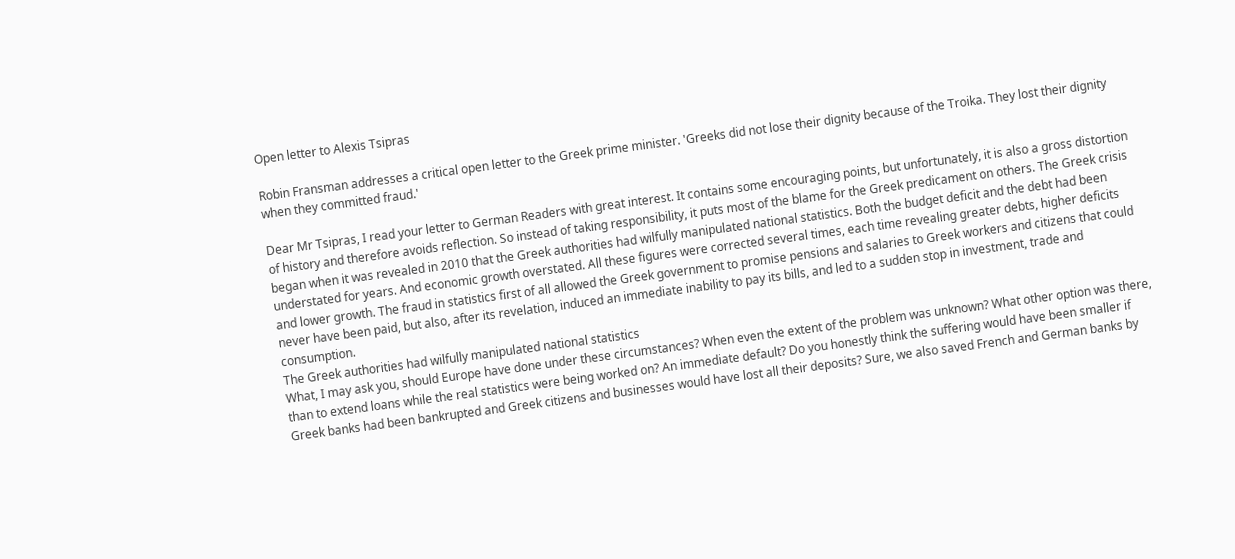Open letter to Alexis Tsipras

Robin Fransman addresses a critical open letter to the Greek prime minister. 'Greeks did not lose their dignity because of the Troika. They lost their dignity when they committed fraud.'

Dear Mr Tsipras, I read your letter to German Readers with great interest. It contains some encouraging points, but unfortunately, it is also a gross distortion of history and therefore avoids reflection. So instead of taking responsibility, it puts most of the blame for the Greek predicament on others. The Greek crisis began when it was revealed in 2010 that the Greek authorities had wilfully manipulated national statistics. Both the budget deficit and the debt had been understated for years. And economic growth overstated. All these figures were corrected several times, each time revealing greater debts, higher deficits and lower growth. The fraud in statistics first of all allowed the Greek government to promise pensions and salaries to Greek workers and citizens that could never have been paid, but also, after its revelation, induced an immediate inability to pay its bills, and led to a sudden stop in investment, trade and consumption.
The Greek authorities had wilfully manipulated national statistics
What, I may ask you, should Europe have done under these circumstances? When even the extent of the problem was unknown? What other option was there, than to extend loans while the real statistics were being worked on? An immediate default? Do you honestly think the suffering would have been smaller if Greek banks had been bankrupted and Greek citizens and businesses would have lost all their deposits? Sure, we also saved French and German banks by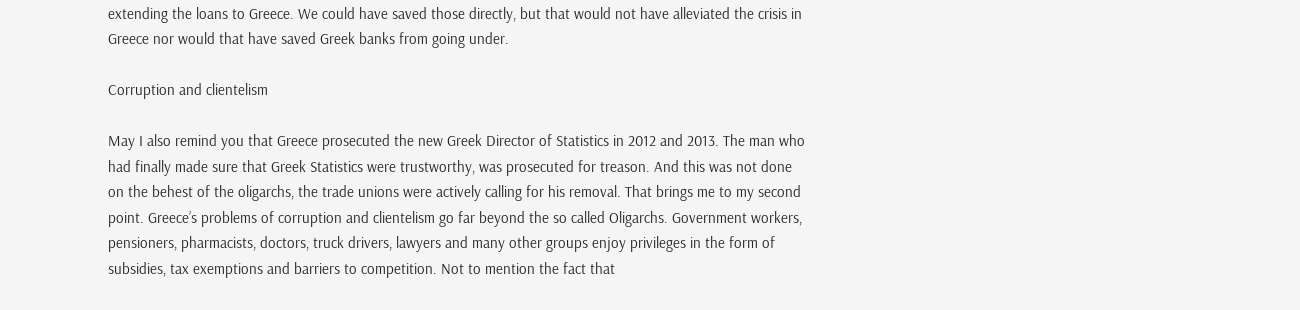extending the loans to Greece. We could have saved those directly, but that would not have alleviated the crisis in Greece nor would that have saved Greek banks from going under.

Corruption and clientelism

May I also remind you that Greece prosecuted the new Greek Director of Statistics in 2012 and 2013. The man who had finally made sure that Greek Statistics were trustworthy, was prosecuted for treason. And this was not done on the behest of the oligarchs, the trade unions were actively calling for his removal. That brings me to my second point. Greece’s problems of corruption and clientelism go far beyond the so called Oligarchs. Government workers, pensioners, pharmacists, doctors, truck drivers, lawyers and many other groups enjoy privileges in the form of subsidies, tax exemptions and barriers to competition. Not to mention the fact that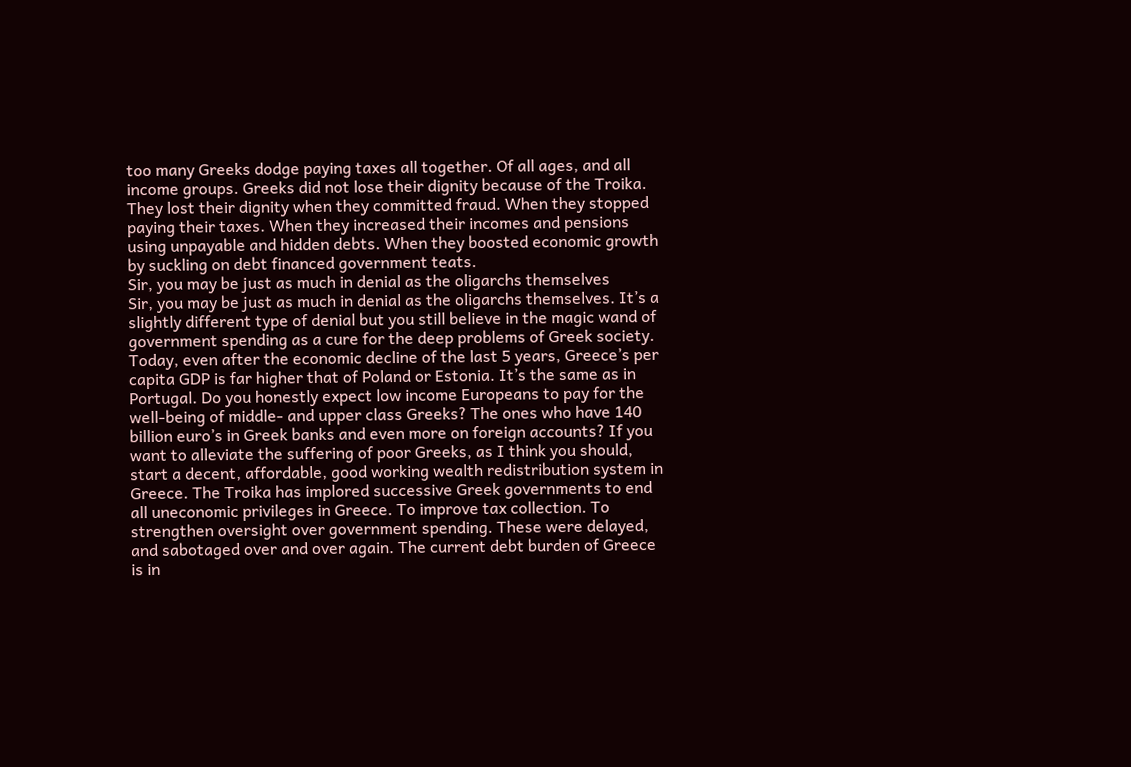too many Greeks dodge paying taxes all together. Of all ages, and all income groups. Greeks did not lose their dignity because of the Troika. They lost their dignity when they committed fraud. When they stopped paying their taxes. When they increased their incomes and pensions using unpayable and hidden debts. When they boosted economic growth by suckling on debt financed government teats.
Sir, you may be just as much in denial as the oligarchs themselves
Sir, you may be just as much in denial as the oligarchs themselves. It’s a slightly different type of denial but you still believe in the magic wand of government spending as a cure for the deep problems of Greek society. Today, even after the economic decline of the last 5 years, Greece’s per capita GDP is far higher that of Poland or Estonia. It’s the same as in Portugal. Do you honestly expect low income Europeans to pay for the well-being of middle- and upper class Greeks? The ones who have 140 billion euro’s in Greek banks and even more on foreign accounts? If you want to alleviate the suffering of poor Greeks, as I think you should, start a decent, affordable, good working wealth redistribution system in Greece. The Troika has implored successive Greek governments to end all uneconomic privileges in Greece. To improve tax collection. To strengthen oversight over government spending. These were delayed, and sabotaged over and over again. The current debt burden of Greece is in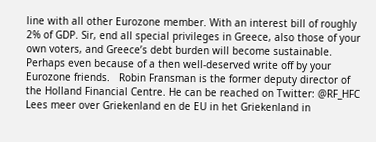line with all other Eurozone member. With an interest bill of roughly 2% of GDP. Sir, end all special privileges in Greece, also those of your own voters, and Greece’s debt burden will become sustainable. Perhaps even because of a then well-deserved write off by your Eurozone friends.   Robin Fransman is the former deputy director of the Holland Financial Centre. He can be reached on Twitter: @RF_HFC Lees meer over Griekenland en de EU in het Griekenland in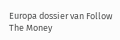Europa dossier van Follow The Money